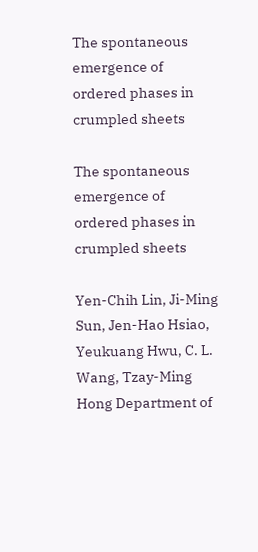The spontaneous emergence of ordered phases in crumpled sheets

The spontaneous emergence of ordered phases in crumpled sheets

Yen-Chih Lin, Ji-Ming Sun, Jen-Hao Hsiao, Yeukuang Hwu, C. L. Wang, Tzay-Ming Hong Department of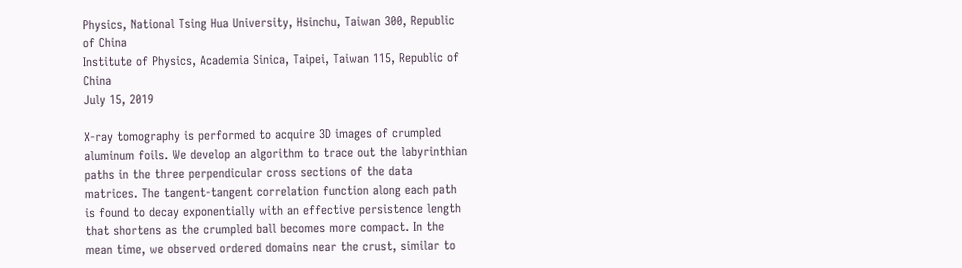Physics, National Tsing Hua University, Hsinchu, Taiwan 300, Republic of China
Institute of Physics, Academia Sinica, Taipei, Taiwan 115, Republic of China
July 15, 2019

X-ray tomography is performed to acquire 3D images of crumpled aluminum foils. We develop an algorithm to trace out the labyrinthian paths in the three perpendicular cross sections of the data matrices. The tangent-tangent correlation function along each path is found to decay exponentially with an effective persistence length that shortens as the crumpled ball becomes more compact. In the mean time, we observed ordered domains near the crust, similar to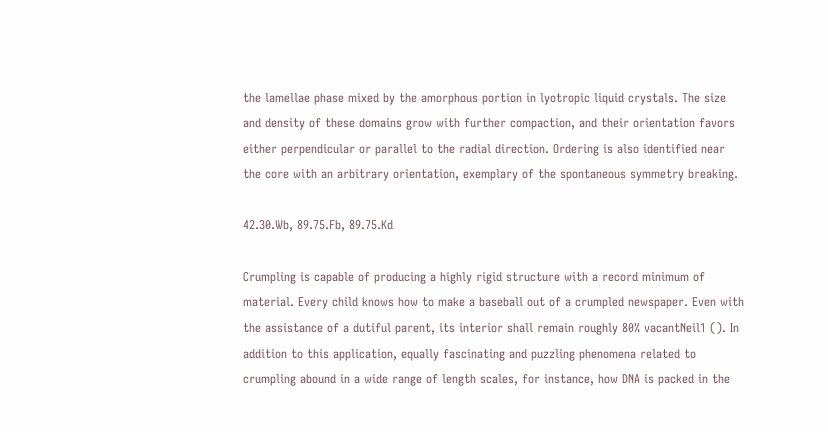the lamellae phase mixed by the amorphous portion in lyotropic liquid crystals. The size and density of these domains grow with further compaction, and their orientation favors either perpendicular or parallel to the radial direction. Ordering is also identified near the core with an arbitrary orientation, exemplary of the spontaneous symmetry breaking.

42.30.Wb, 89.75.Fb, 89.75.Kd

Crumpling is capable of producing a highly rigid structure with a record minimum of material. Every child knows how to make a baseball out of a crumpled newspaper. Even with the assistance of a dutiful parent, its interior shall remain roughly 80% vacantNeil1 (). In addition to this application, equally fascinating and puzzling phenomena related to crumpling abound in a wide range of length scales, for instance, how DNA is packed in the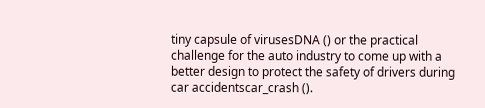tiny capsule of virusesDNA () or the practical challenge for the auto industry to come up with a better design to protect the safety of drivers during car accidentscar_crash ().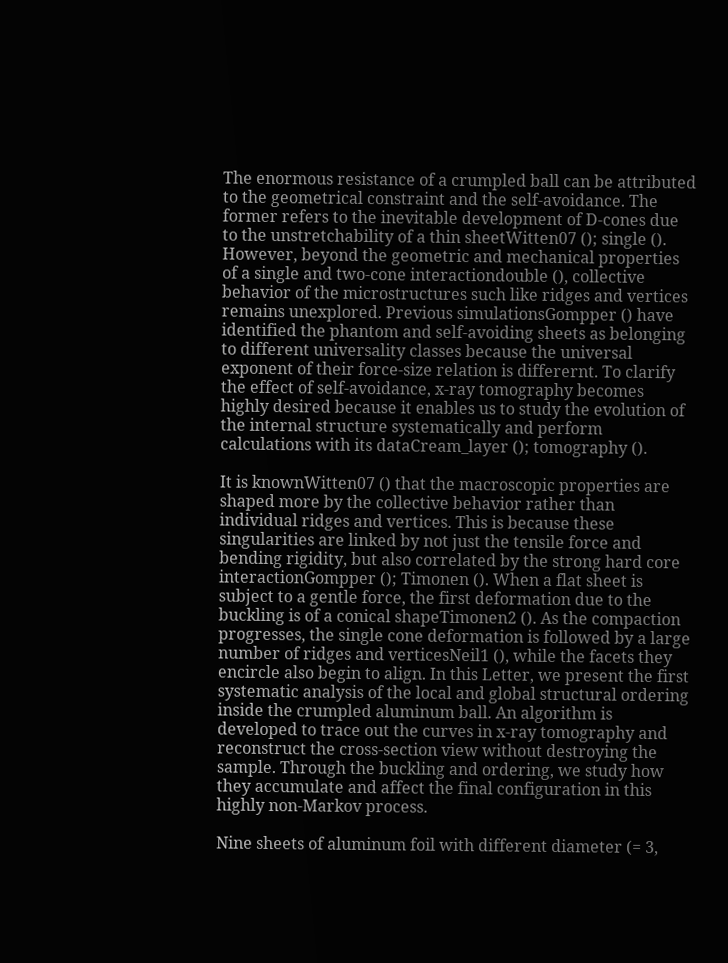The enormous resistance of a crumpled ball can be attributed to the geometrical constraint and the self-avoidance. The former refers to the inevitable development of D-cones due to the unstretchability of a thin sheetWitten07 (); single (). However, beyond the geometric and mechanical properties of a single and two-cone interactiondouble (), collective behavior of the microstructures such like ridges and vertices remains unexplored. Previous simulationsGompper () have identified the phantom and self-avoiding sheets as belonging to different universality classes because the universal exponent of their force-size relation is differernt. To clarify the effect of self-avoidance, x-ray tomography becomes highly desired because it enables us to study the evolution of the internal structure systematically and perform calculations with its dataCream_layer (); tomography ().

It is knownWitten07 () that the macroscopic properties are shaped more by the collective behavior rather than individual ridges and vertices. This is because these singularities are linked by not just the tensile force and bending rigidity, but also correlated by the strong hard core interactionGompper (); Timonen (). When a flat sheet is subject to a gentle force, the first deformation due to the buckling is of a conical shapeTimonen2 (). As the compaction progresses, the single cone deformation is followed by a large number of ridges and verticesNeil1 (), while the facets they encircle also begin to align. In this Letter, we present the first systematic analysis of the local and global structural ordering inside the crumpled aluminum ball. An algorithm is developed to trace out the curves in x-ray tomography and reconstruct the cross-section view without destroying the sample. Through the buckling and ordering, we study how they accumulate and affect the final configuration in this highly non-Markov process.

Nine sheets of aluminum foil with different diameter (= 3,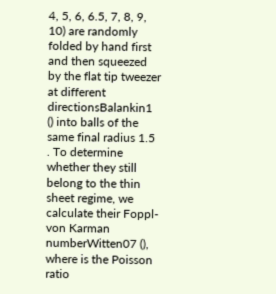4, 5, 6, 6.5, 7, 8, 9, 10) are randomly folded by hand first and then squeezed by the flat tip tweezer at different directionsBalankin1 () into balls of the same final radius 1.5 . To determine whether they still belong to the thin sheet regime, we calculate their Foppl-von Karman numberWitten07 (), where is the Poisson ratio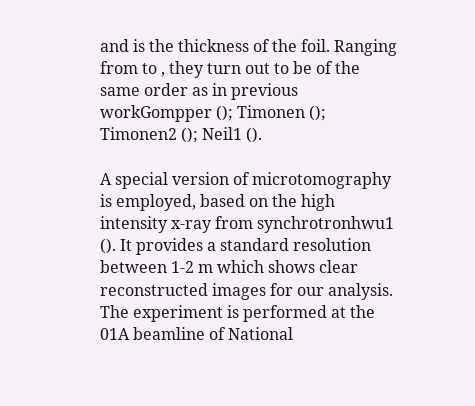and is the thickness of the foil. Ranging from to , they turn out to be of the same order as in previous workGompper (); Timonen (); Timonen2 (); Neil1 ().

A special version of microtomography is employed, based on the high intensity x-ray from synchrotronhwu1 (). It provides a standard resolution between 1-2 m which shows clear reconstructed images for our analysis. The experiment is performed at the 01A beamline of National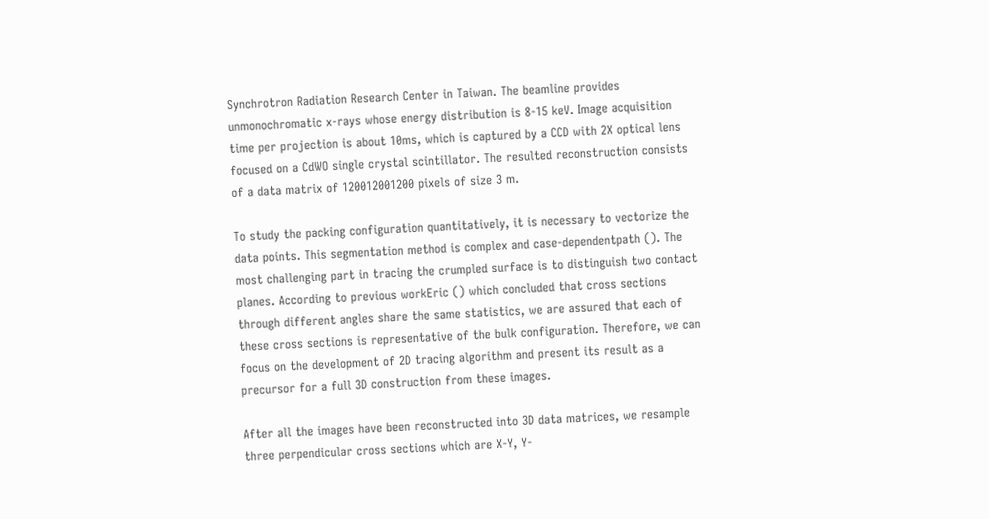Synchrotron Radiation Research Center in Taiwan. The beamline provides unmonochromatic x-rays whose energy distribution is 8-15 keV. Image acquisition time per projection is about 10ms, which is captured by a CCD with 2X optical lens focused on a CdWO single crystal scintillator. The resulted reconstruction consists of a data matrix of 120012001200 pixels of size 3 m.

To study the packing configuration quantitatively, it is necessary to vectorize the data points. This segmentation method is complex and case-dependentpath (). The most challenging part in tracing the crumpled surface is to distinguish two contact planes. According to previous workEric () which concluded that cross sections through different angles share the same statistics, we are assured that each of these cross sections is representative of the bulk configuration. Therefore, we can focus on the development of 2D tracing algorithm and present its result as a precursor for a full 3D construction from these images.

After all the images have been reconstructed into 3D data matrices, we resample three perpendicular cross sections which are X-Y, Y-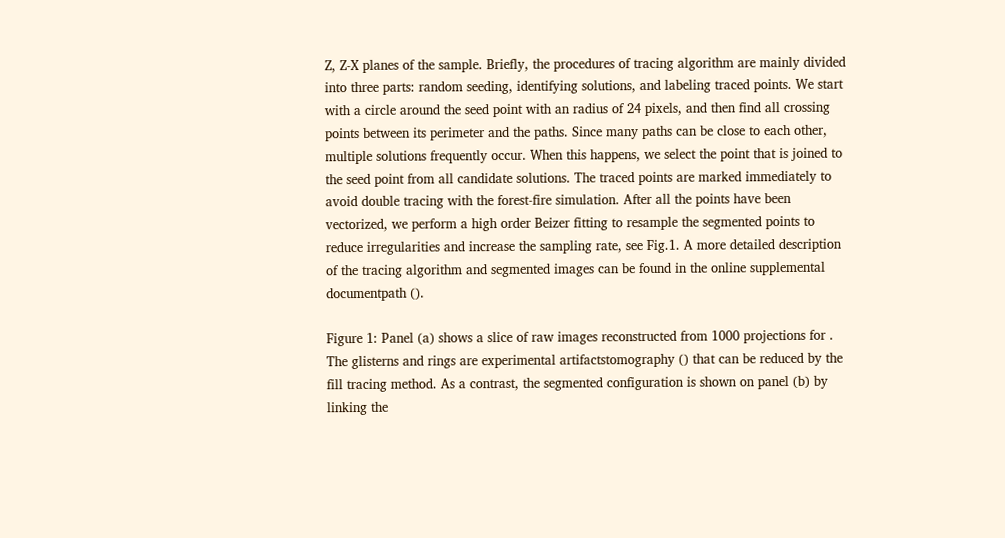Z, Z-X planes of the sample. Briefly, the procedures of tracing algorithm are mainly divided into three parts: random seeding, identifying solutions, and labeling traced points. We start with a circle around the seed point with an radius of 24 pixels, and then find all crossing points between its perimeter and the paths. Since many paths can be close to each other, multiple solutions frequently occur. When this happens, we select the point that is joined to the seed point from all candidate solutions. The traced points are marked immediately to avoid double tracing with the forest-fire simulation. After all the points have been vectorized, we perform a high order Beizer fitting to resample the segmented points to reduce irregularities and increase the sampling rate, see Fig.1. A more detailed description of the tracing algorithm and segmented images can be found in the online supplemental documentpath ().

Figure 1: Panel (a) shows a slice of raw images reconstructed from 1000 projections for . The glisterns and rings are experimental artifactstomography () that can be reduced by the fill tracing method. As a contrast, the segmented configuration is shown on panel (b) by linking the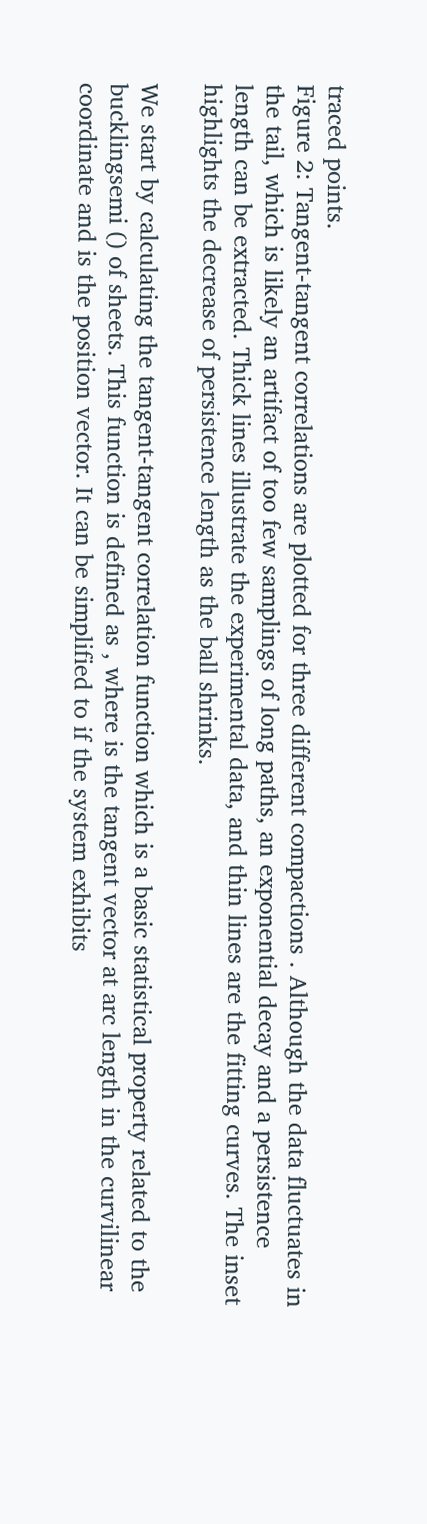traced points.
Figure 2: Tangent-tangent correlations are plotted for three different compactions . Although the data fluctuates in the tail, which is likely an artifact of too few samplings of long paths, an exponential decay and a persistence length can be extracted. Thick lines illustrate the experimental data, and thin lines are the fitting curves. The inset highlights the decrease of persistence length as the ball shrinks.

We start by calculating the tangent-tangent correlation function which is a basic statistical property related to the bucklingsemi () of sheets. This function is defined as , where is the tangent vector at arc length in the curvilinear coordinate and is the position vector. It can be simplified to if the system exhibits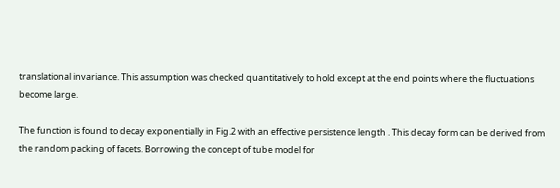translational invariance. This assumption was checked quantitatively to hold except at the end points where the fluctuations become large.

The function is found to decay exponentially in Fig.2 with an effective persistence length . This decay form can be derived from the random packing of facets. Borrowing the concept of tube model for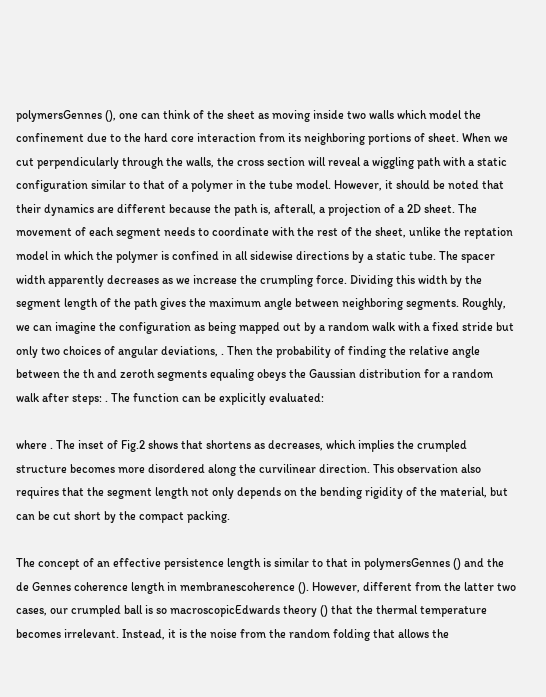polymersGennes (), one can think of the sheet as moving inside two walls which model the confinement due to the hard core interaction from its neighboring portions of sheet. When we cut perpendicularly through the walls, the cross section will reveal a wiggling path with a static configuration similar to that of a polymer in the tube model. However, it should be noted that their dynamics are different because the path is, afterall, a projection of a 2D sheet. The movement of each segment needs to coordinate with the rest of the sheet, unlike the reptation model in which the polymer is confined in all sidewise directions by a static tube. The spacer width apparently decreases as we increase the crumpling force. Dividing this width by the segment length of the path gives the maximum angle between neighboring segments. Roughly, we can imagine the configuration as being mapped out by a random walk with a fixed stride but only two choices of angular deviations, . Then the probability of finding the relative angle between the th and zeroth segments equaling obeys the Gaussian distribution for a random walk after steps: . The function can be explicitly evaluated:

where . The inset of Fig.2 shows that shortens as decreases, which implies the crumpled structure becomes more disordered along the curvilinear direction. This observation also requires that the segment length not only depends on the bending rigidity of the material, but can be cut short by the compact packing.

The concept of an effective persistence length is similar to that in polymersGennes () and the de Gennes coherence length in membranescoherence (). However, different from the latter two cases, our crumpled ball is so macroscopicEdwards theory () that the thermal temperature becomes irrelevant. Instead, it is the noise from the random folding that allows the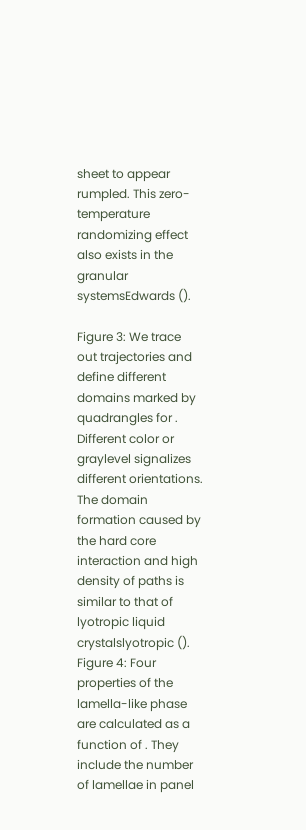sheet to appear rumpled. This zero-temperature randomizing effect also exists in the granular systemsEdwards ().

Figure 3: We trace out trajectories and define different domains marked by quadrangles for . Different color or graylevel signalizes different orientations. The domain formation caused by the hard core interaction and high density of paths is similar to that of lyotropic liquid crystalslyotropic ().
Figure 4: Four properties of the lamella-like phase are calculated as a function of . They include the number of lamellae in panel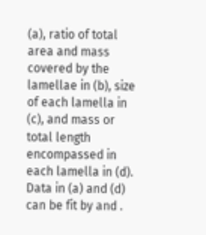(a), ratio of total area and mass covered by the lamellae in (b), size of each lamella in (c), and mass or total length encompassed in each lamella in (d). Data in (a) and (d) can be fit by and .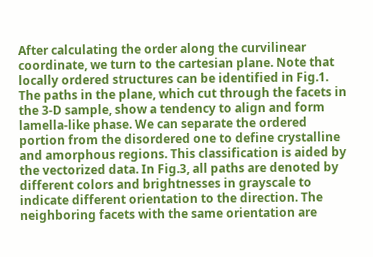After calculating the order along the curvilinear coordinate, we turn to the cartesian plane. Note that locally ordered structures can be identified in Fig.1. The paths in the plane, which cut through the facets in the 3-D sample, show a tendency to align and form lamella-like phase. We can separate the ordered portion from the disordered one to define crystalline and amorphous regions. This classification is aided by the vectorized data. In Fig.3, all paths are denoted by different colors and brightnesses in grayscale to indicate different orientation to the direction. The neighboring facets with the same orientation are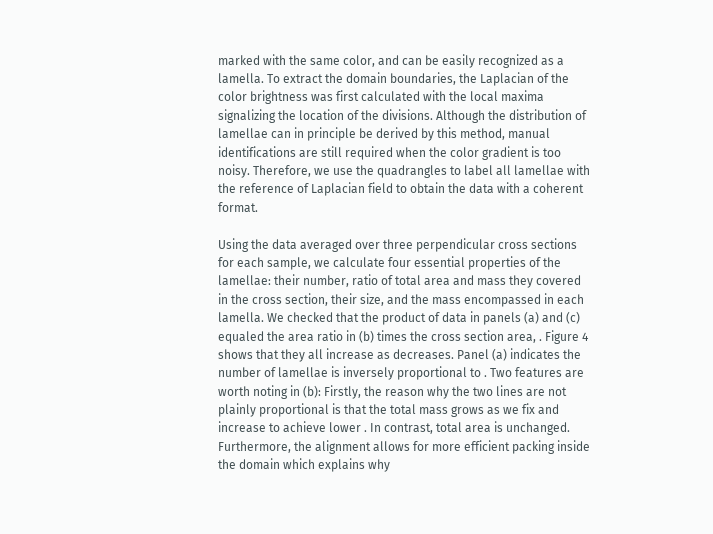marked with the same color, and can be easily recognized as a lamella. To extract the domain boundaries, the Laplacian of the color brightness was first calculated with the local maxima signalizing the location of the divisions. Although the distribution of lamellae can in principle be derived by this method, manual identifications are still required when the color gradient is too noisy. Therefore, we use the quadrangles to label all lamellae with the reference of Laplacian field to obtain the data with a coherent format.

Using the data averaged over three perpendicular cross sections for each sample, we calculate four essential properties of the lamellae: their number, ratio of total area and mass they covered in the cross section, their size, and the mass encompassed in each lamella. We checked that the product of data in panels (a) and (c) equaled the area ratio in (b) times the cross section area, . Figure 4 shows that they all increase as decreases. Panel (a) indicates the number of lamellae is inversely proportional to . Two features are worth noting in (b): Firstly, the reason why the two lines are not plainly proportional is that the total mass grows as we fix and increase to achieve lower . In contrast, total area is unchanged. Furthermore, the alignment allows for more efficient packing inside the domain which explains why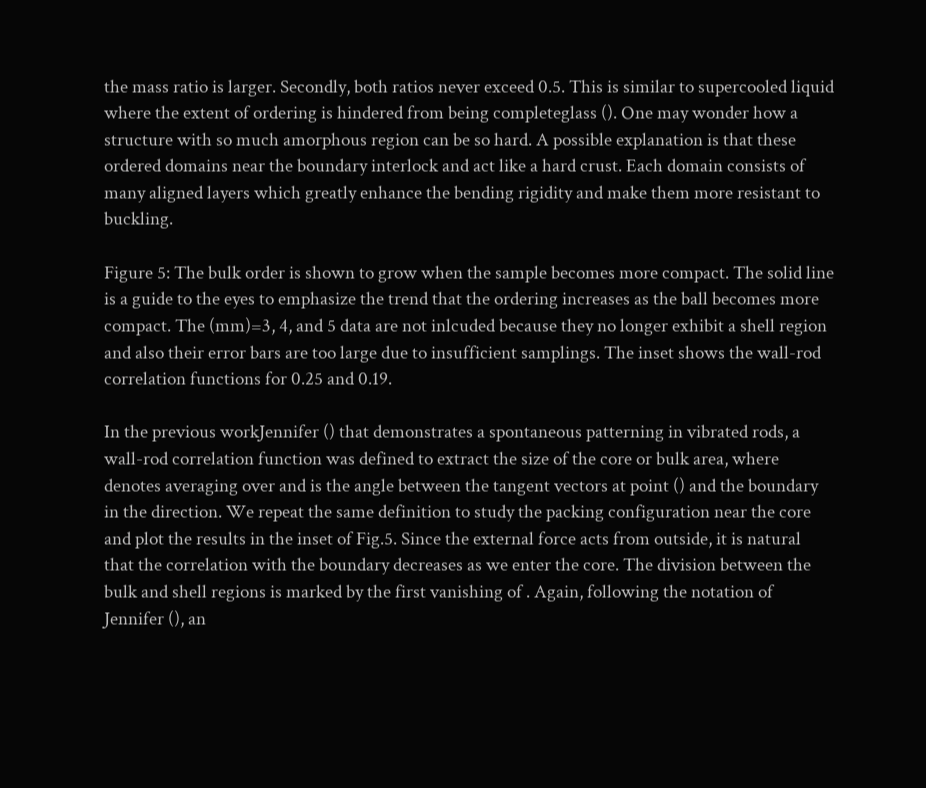the mass ratio is larger. Secondly, both ratios never exceed 0.5. This is similar to supercooled liquid where the extent of ordering is hindered from being completeglass (). One may wonder how a structure with so much amorphous region can be so hard. A possible explanation is that these ordered domains near the boundary interlock and act like a hard crust. Each domain consists of many aligned layers which greatly enhance the bending rigidity and make them more resistant to buckling.

Figure 5: The bulk order is shown to grow when the sample becomes more compact. The solid line is a guide to the eyes to emphasize the trend that the ordering increases as the ball becomes more compact. The (mm)=3, 4, and 5 data are not inlcuded because they no longer exhibit a shell region and also their error bars are too large due to insufficient samplings. The inset shows the wall-rod correlation functions for 0.25 and 0.19.

In the previous workJennifer () that demonstrates a spontaneous patterning in vibrated rods, a wall-rod correlation function was defined to extract the size of the core or bulk area, where denotes averaging over and is the angle between the tangent vectors at point () and the boundary in the direction. We repeat the same definition to study the packing configuration near the core and plot the results in the inset of Fig.5. Since the external force acts from outside, it is natural that the correlation with the boundary decreases as we enter the core. The division between the bulk and shell regions is marked by the first vanishing of . Again, following the notation of Jennifer (), an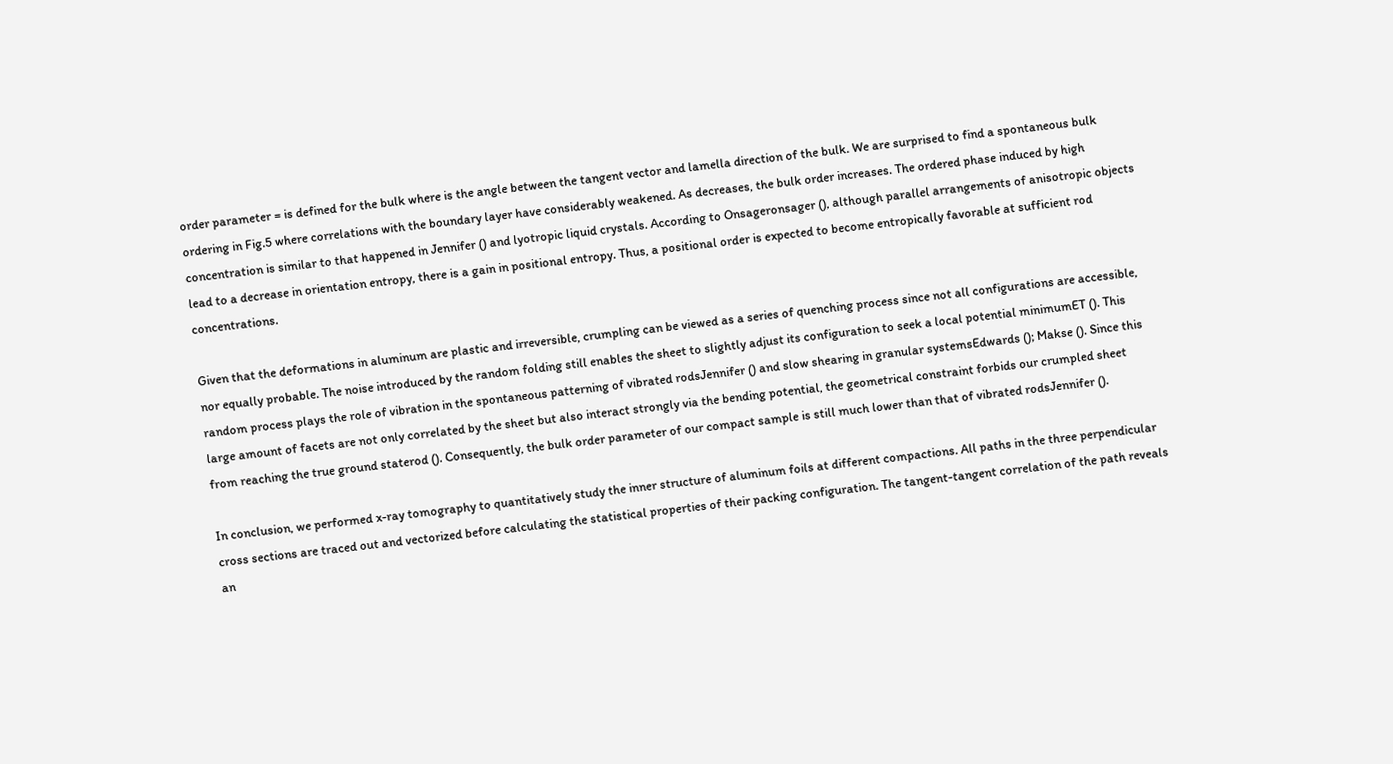order parameter = is defined for the bulk where is the angle between the tangent vector and lamella direction of the bulk. We are surprised to find a spontaneous bulk ordering in Fig.5 where correlations with the boundary layer have considerably weakened. As decreases, the bulk order increases. The ordered phase induced by high concentration is similar to that happened in Jennifer () and lyotropic liquid crystals. According to Onsageronsager (), although parallel arrangements of anisotropic objects lead to a decrease in orientation entropy, there is a gain in positional entropy. Thus, a positional order is expected to become entropically favorable at sufficient rod concentrations.

Given that the deformations in aluminum are plastic and irreversible, crumpling can be viewed as a series of quenching process since not all configurations are accessible, nor equally probable. The noise introduced by the random folding still enables the sheet to slightly adjust its configuration to seek a local potential minimumET (). This random process plays the role of vibration in the spontaneous patterning of vibrated rodsJennifer () and slow shearing in granular systemsEdwards (); Makse (). Since this large amount of facets are not only correlated by the sheet but also interact strongly via the bending potential, the geometrical constraint forbids our crumpled sheet from reaching the true ground staterod (). Consequently, the bulk order parameter of our compact sample is still much lower than that of vibrated rodsJennifer ().

In conclusion, we performed x-ray tomography to quantitatively study the inner structure of aluminum foils at different compactions. All paths in the three perpendicular cross sections are traced out and vectorized before calculating the statistical properties of their packing configuration. The tangent-tangent correlation of the path reveals an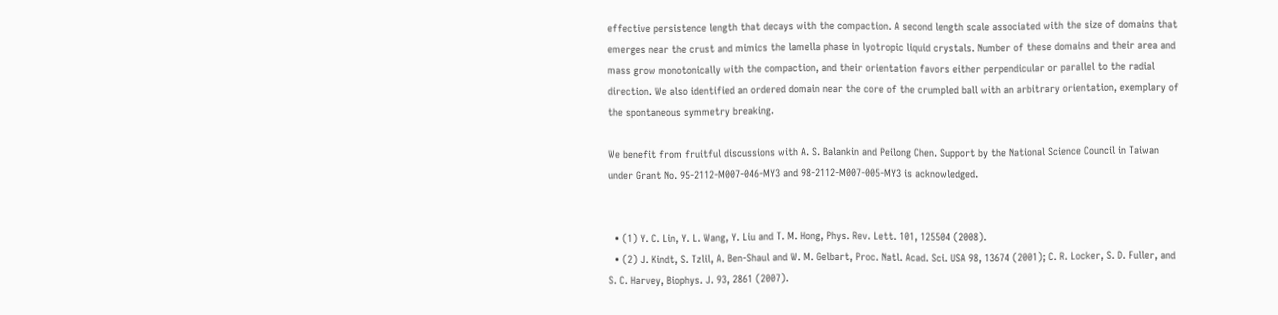effective persistence length that decays with the compaction. A second length scale associated with the size of domains that emerges near the crust and mimics the lamella phase in lyotropic liquid crystals. Number of these domains and their area and mass grow monotonically with the compaction, and their orientation favors either perpendicular or parallel to the radial direction. We also identified an ordered domain near the core of the crumpled ball with an arbitrary orientation, exemplary of the spontaneous symmetry breaking.

We benefit from fruitful discussions with A. S. Balankin and Peilong Chen. Support by the National Science Council in Taiwan under Grant No. 95-2112-M007-046-MY3 and 98-2112-M007-005-MY3 is acknowledged.


  • (1) Y. C. Lin, Y. L. Wang, Y. Liu and T. M. Hong, Phys. Rev. Lett. 101, 125504 (2008).
  • (2) J. Kindt, S. Tzlil, A. Ben-Shaul and W. M. Gelbart, Proc. Natl. Acad. Sci. USA 98, 13674 (2001); C. R. Locker, S. D. Fuller, and S. C. Harvey, Biophys. J. 93, 2861 (2007).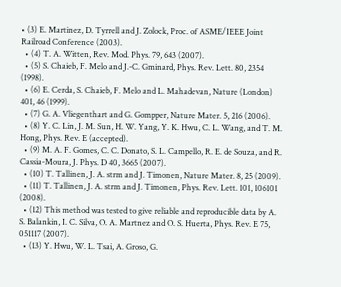• (3) E. Martinez, D. Tyrrell and J. Zolock, Proc. of ASME/IEEE Joint Railroad Conference (2003).
  • (4) T. A. Witten, Rev. Mod. Phys. 79, 643 (2007).
  • (5) S. Chaieb, F. Melo and J.-C. Gminard, Phys. Rev. Lett. 80, 2354 (1998).
  • (6) E. Cerda, S. Chaieb, F. Melo and L. Mahadevan, Nature (London) 401, 46 (1999).
  • (7) G. A. Vliegenthart and G. Gompper, Nature Mater. 5, 216 (2006).
  • (8) Y. C. Lin, J. M. Sun, H. W. Yang, Y. K. Hwu, C. L. Wang, and T. M. Hong, Phys. Rev. E (accepted).
  • (9) M. A. F. Gomes, C. C. Donato, S. L. Campello, R. E. de Souza, and R. Cassia-Moura, J. Phys. D 40, 3665 (2007).
  • (10) T. Tallinen, J. A. strm and J. Timonen, Nature Mater. 8, 25 (2009).
  • (11) T. Tallinen, J. A. strm and J. Timonen, Phys. Rev. Lett. 101, 106101 (2008).
  • (12) This method was tested to give reliable and reproducible data by A. S. Balankin, I. C. Silva, O. A. Martnez and O. S. Huerta, Phys. Rev. E 75, 051117 (2007).
  • (13) Y. Hwu, W. L. Tsai, A. Groso, G.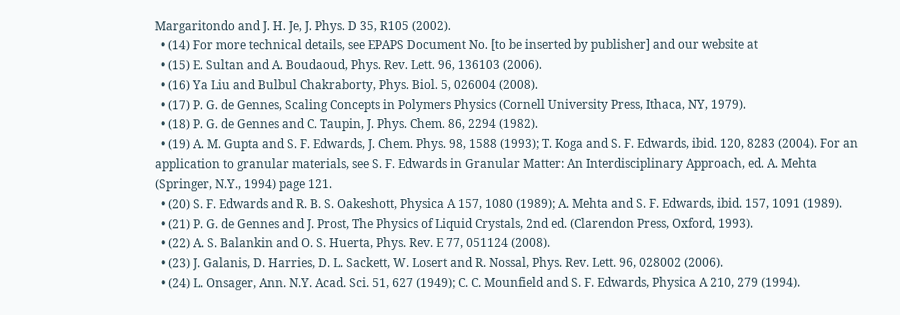Margaritondo and J. H. Je, J. Phys. D 35, R105 (2002).
  • (14) For more technical details, see EPAPS Document No. [to be inserted by publisher] and our website at
  • (15) E. Sultan and A. Boudaoud, Phys. Rev. Lett. 96, 136103 (2006).
  • (16) Ya Liu and Bulbul Chakraborty, Phys. Biol. 5, 026004 (2008).
  • (17) P. G. de Gennes, Scaling Concepts in Polymers Physics (Cornell University Press, Ithaca, NY, 1979).
  • (18) P. G. de Gennes and C. Taupin, J. Phys. Chem. 86, 2294 (1982).
  • (19) A. M. Gupta and S. F. Edwards, J. Chem. Phys. 98, 1588 (1993); T. Koga and S. F. Edwards, ibid. 120, 8283 (2004). For an application to granular materials, see S. F. Edwards in Granular Matter: An Interdisciplinary Approach, ed. A. Mehta (Springer, N.Y., 1994) page 121.
  • (20) S. F. Edwards and R. B. S. Oakeshott, Physica A 157, 1080 (1989); A. Mehta and S. F. Edwards, ibid. 157, 1091 (1989).
  • (21) P. G. de Gennes and J. Prost, The Physics of Liquid Crystals, 2nd ed. (Clarendon Press, Oxford, 1993).
  • (22) A. S. Balankin and O. S. Huerta, Phys. Rev. E 77, 051124 (2008).
  • (23) J. Galanis, D. Harries, D. L. Sackett, W. Losert and R. Nossal, Phys. Rev. Lett. 96, 028002 (2006).
  • (24) L. Onsager, Ann. N.Y. Acad. Sci. 51, 627 (1949); C. C. Mounfield and S. F. Edwards, Physica A 210, 279 (1994).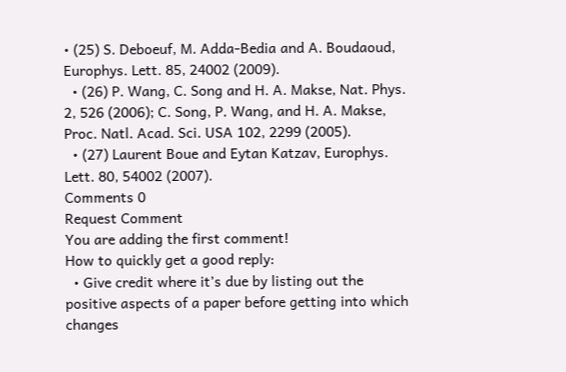• (25) S. Deboeuf, M. Adda-Bedia and A. Boudaoud, Europhys. Lett. 85, 24002 (2009).
  • (26) P. Wang, C. Song and H. A. Makse, Nat. Phys. 2, 526 (2006); C. Song, P. Wang, and H. A. Makse, Proc. Natl. Acad. Sci. USA 102, 2299 (2005).
  • (27) Laurent Boue and Eytan Katzav, Europhys. Lett. 80, 54002 (2007).
Comments 0
Request Comment
You are adding the first comment!
How to quickly get a good reply:
  • Give credit where it’s due by listing out the positive aspects of a paper before getting into which changes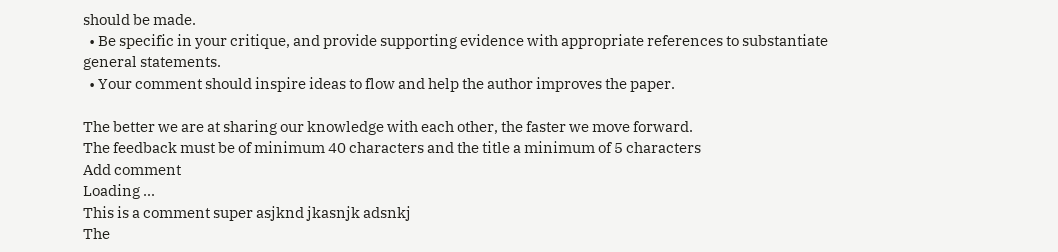should be made.
  • Be specific in your critique, and provide supporting evidence with appropriate references to substantiate general statements.
  • Your comment should inspire ideas to flow and help the author improves the paper.

The better we are at sharing our knowledge with each other, the faster we move forward.
The feedback must be of minimum 40 characters and the title a minimum of 5 characters
Add comment
Loading ...
This is a comment super asjknd jkasnjk adsnkj
The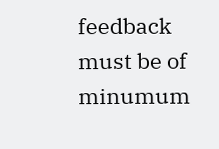feedback must be of minumum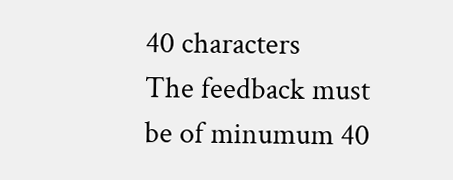40 characters
The feedback must be of minumum 40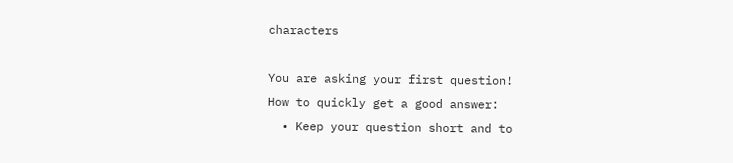characters

You are asking your first question!
How to quickly get a good answer:
  • Keep your question short and to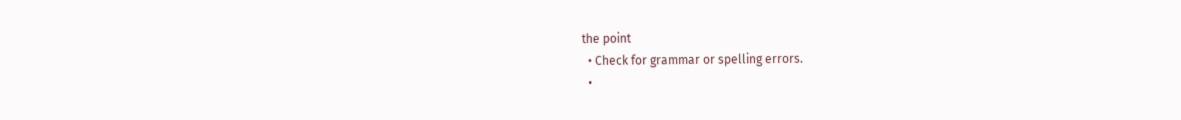the point
  • Check for grammar or spelling errors.
  •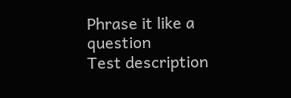Phrase it like a question
Test description